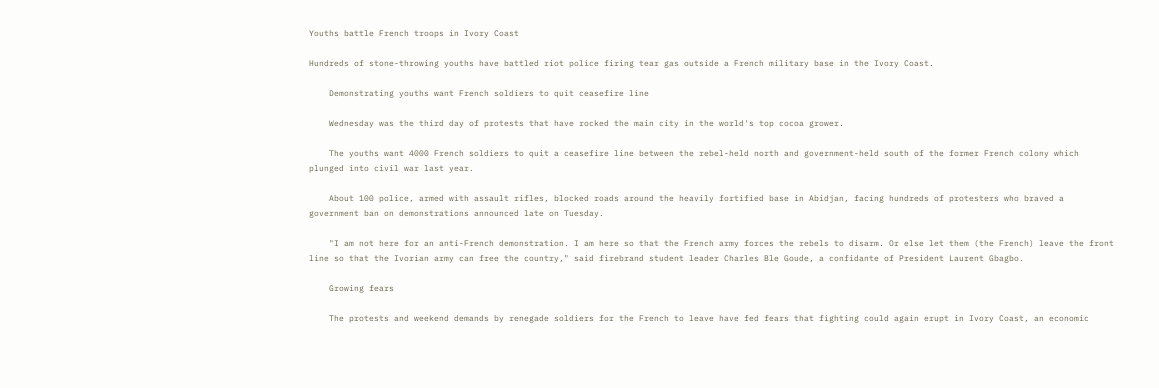Youths battle French troops in Ivory Coast

Hundreds of stone-throwing youths have battled riot police firing tear gas outside a French military base in the Ivory Coast.

    Demonstrating youths want French soldiers to quit ceasefire line

    Wednesday was the third day of protests that have rocked the main city in the world's top cocoa grower.

    The youths want 4000 French soldiers to quit a ceasefire line between the rebel-held north and government-held south of the former French colony which plunged into civil war last year.

    About 100 police, armed with assault rifles, blocked roads around the heavily fortified base in Abidjan, facing hundreds of protesters who braved a government ban on demonstrations announced late on Tuesday.

    "I am not here for an anti-French demonstration. I am here so that the French army forces the rebels to disarm. Or else let them (the French) leave the front line so that the Ivorian army can free the country," said firebrand student leader Charles Ble Goude, a confidante of President Laurent Gbagbo.

    Growing fears

    The protests and weekend demands by renegade soldiers for the French to leave have fed fears that fighting could again erupt in Ivory Coast, an economic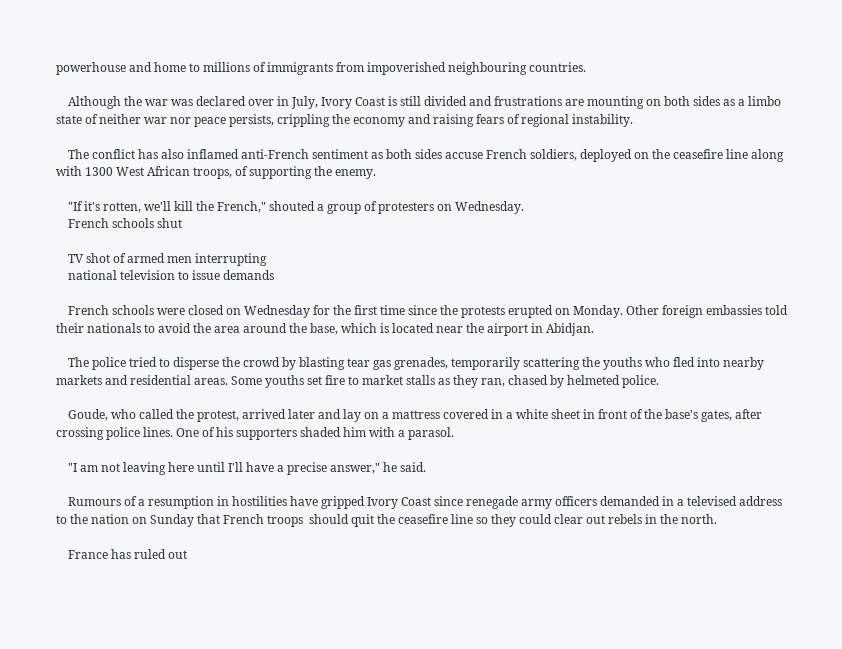powerhouse and home to millions of immigrants from impoverished neighbouring countries.

    Although the war was declared over in July, Ivory Coast is still divided and frustrations are mounting on both sides as a limbo state of neither war nor peace persists, crippling the economy and raising fears of regional instability.

    The conflict has also inflamed anti-French sentiment as both sides accuse French soldiers, deployed on the ceasefire line along with 1300 West African troops, of supporting the enemy.

    "If it's rotten, we'll kill the French," shouted a group of protesters on Wednesday.
    French schools shut

    TV shot of armed men interrupting
    national television to issue demands

    French schools were closed on Wednesday for the first time since the protests erupted on Monday. Other foreign embassies told their nationals to avoid the area around the base, which is located near the airport in Abidjan.

    The police tried to disperse the crowd by blasting tear gas grenades, temporarily scattering the youths who fled into nearby markets and residential areas. Some youths set fire to market stalls as they ran, chased by helmeted police.

    Goude, who called the protest, arrived later and lay on a mattress covered in a white sheet in front of the base's gates, after crossing police lines. One of his supporters shaded him with a parasol.

    "I am not leaving here until I'll have a precise answer," he said.

    Rumours of a resumption in hostilities have gripped Ivory Coast since renegade army officers demanded in a televised address to the nation on Sunday that French troops  should quit the ceasefire line so they could clear out rebels in the north.

    France has ruled out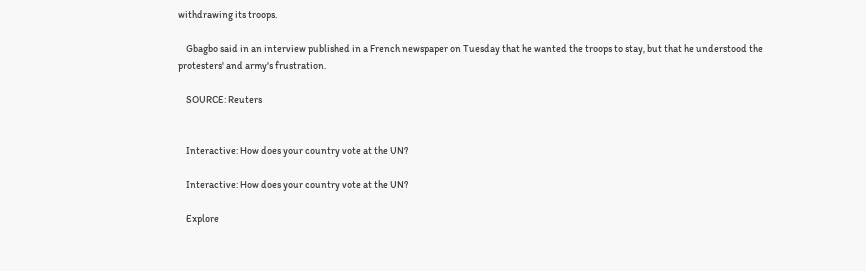withdrawing its troops.

    Gbagbo said in an interview published in a French newspaper on Tuesday that he wanted the troops to stay, but that he understood the protesters' and army's frustration.

    SOURCE: Reuters


    Interactive: How does your country vote at the UN?

    Interactive: How does your country vote at the UN?

    Explore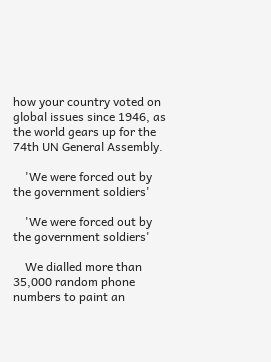how your country voted on global issues since 1946, as the world gears up for the 74th UN General Assembly.

    'We were forced out by the government soldiers'

    'We were forced out by the government soldiers'

    We dialled more than 35,000 random phone numbers to paint an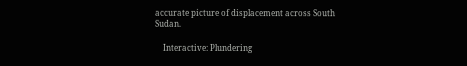accurate picture of displacement across South Sudan.

    Interactive: Plundering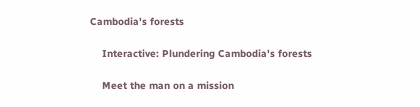Cambodia's forests

    Interactive: Plundering Cambodia's forests

    Meet the man on a mission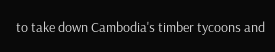to take down Cambodia's timber tycoons and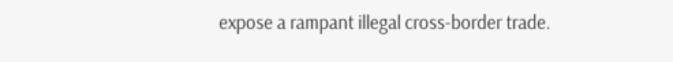expose a rampant illegal cross-border trade.